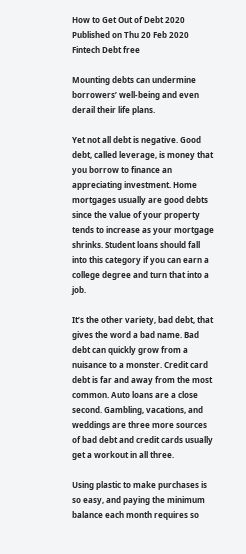How to Get Out of Debt 2020
Published on Thu 20 Feb 2020
Fintech Debt free

Mounting debts can undermine borrowers’ well-being and even derail their life plans.

Yet not all debt is negative. Good debt, called leverage, is money that you borrow to finance an appreciating investment. Home mortgages usually are good debts since the value of your property tends to increase as your mortgage shrinks. Student loans should fall into this category if you can earn a college degree and turn that into a job.

It’s the other variety, bad debt, that gives the word a bad name. Bad debt can quickly grow from a nuisance to a monster. Credit card debt is far and away from the most common. Auto loans are a close second. Gambling, vacations, and weddings are three more sources of bad debt and credit cards usually get a workout in all three.

Using plastic to make purchases is so easy, and paying the minimum balance each month requires so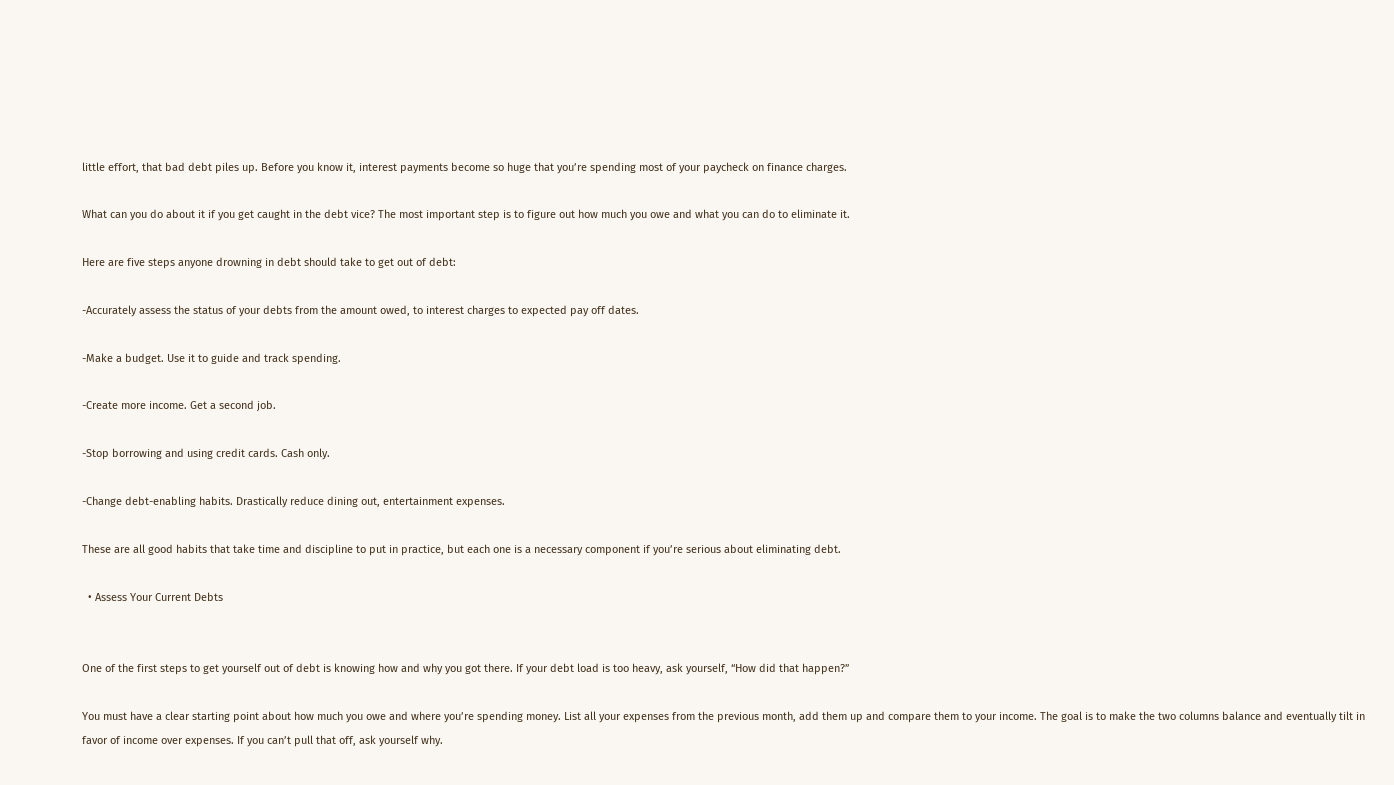little effort, that bad debt piles up. Before you know it, interest payments become so huge that you’re spending most of your paycheck on finance charges.

What can you do about it if you get caught in the debt vice? The most important step is to figure out how much you owe and what you can do to eliminate it.

Here are five steps anyone drowning in debt should take to get out of debt:

-Accurately assess the status of your debts from the amount owed, to interest charges to expected pay off dates.

-Make a budget. Use it to guide and track spending.

-Create more income. Get a second job.

-Stop borrowing and using credit cards. Cash only.

-Change debt-enabling habits. Drastically reduce dining out, entertainment expenses.

These are all good habits that take time and discipline to put in practice, but each one is a necessary component if you’re serious about eliminating debt.

  • Assess Your Current Debts


One of the first steps to get yourself out of debt is knowing how and why you got there. If your debt load is too heavy, ask yourself, “How did that happen?”

You must have a clear starting point about how much you owe and where you’re spending money. List all your expenses from the previous month, add them up and compare them to your income. The goal is to make the two columns balance and eventually tilt in favor of income over expenses. If you can’t pull that off, ask yourself why.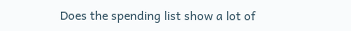Does the spending list show a lot of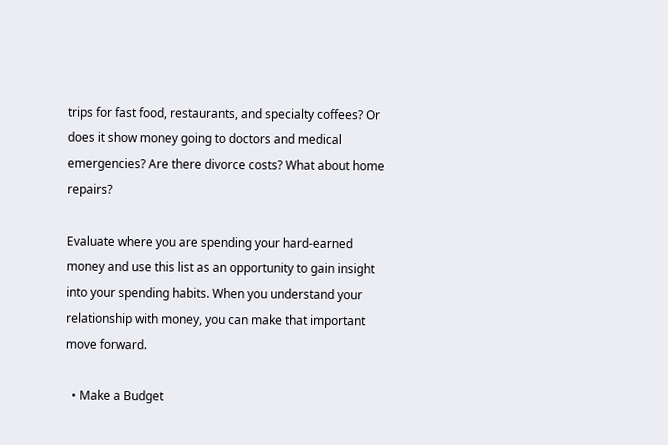trips for fast food, restaurants, and specialty coffees? Or does it show money going to doctors and medical emergencies? Are there divorce costs? What about home repairs?

Evaluate where you are spending your hard-earned money and use this list as an opportunity to gain insight into your spending habits. When you understand your relationship with money, you can make that important move forward.

  • Make a Budget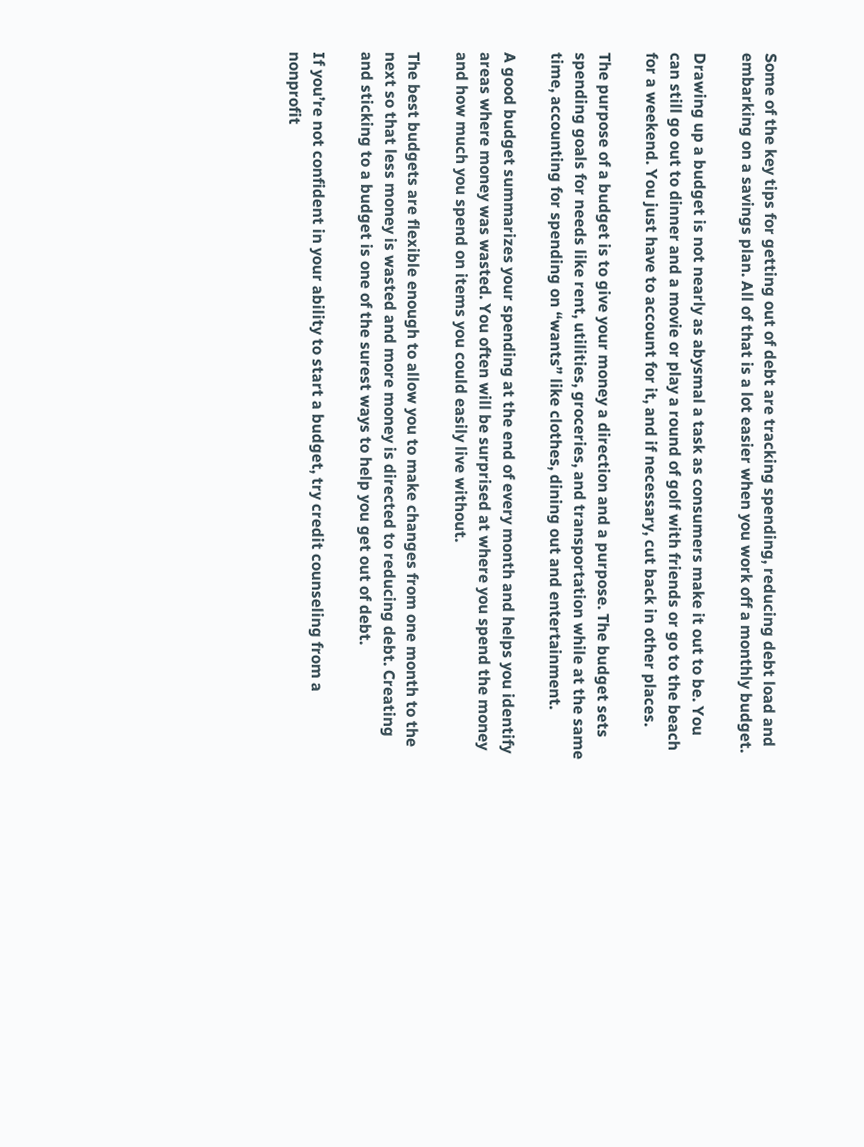Some of the key tips for getting out of debt are tracking spending, reducing debt load and embarking on a savings plan. All of that is a lot easier when you work off a monthly budget.

Drawing up a budget is not nearly as abysmal a task as consumers make it out to be. You can still go out to dinner and a movie or play a round of golf with friends or go to the beach for a weekend. You just have to account for it, and if necessary, cut back in other places.

The purpose of a budget is to give your money a direction and a purpose. The budget sets spending goals for needs like rent, utilities, groceries, and transportation while at the same time, accounting for spending on “wants” like clothes, dining out and entertainment.

A good budget summarizes your spending at the end of every month and helps you identify areas where money was wasted. You often will be surprised at where you spend the money and how much you spend on items you could easily live without.

The best budgets are flexible enough to allow you to make changes from one month to the next so that less money is wasted and more money is directed to reducing debt. Creating and sticking to a budget is one of the surest ways to help you get out of debt.

If you’re not confident in your ability to start a budget, try credit counseling from a nonprofit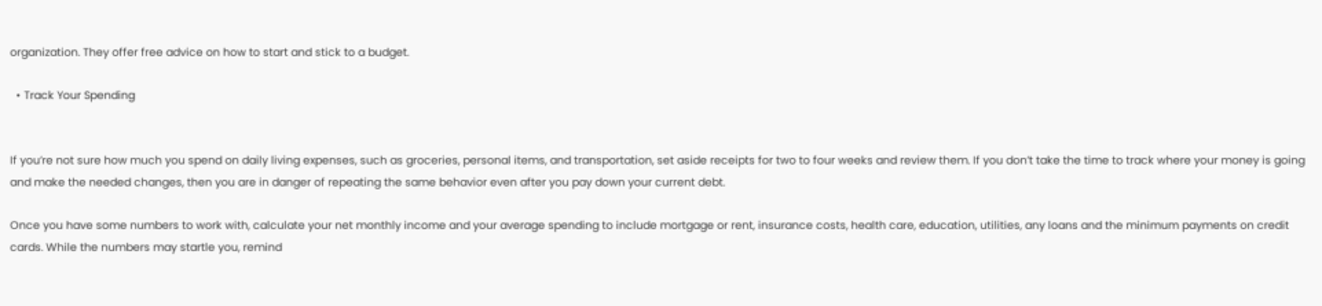organization. They offer free advice on how to start and stick to a budget.

  • Track Your Spending


If you’re not sure how much you spend on daily living expenses, such as groceries, personal items, and transportation, set aside receipts for two to four weeks and review them. If you don’t take the time to track where your money is going and make the needed changes, then you are in danger of repeating the same behavior even after you pay down your current debt.

Once you have some numbers to work with, calculate your net monthly income and your average spending to include mortgage or rent, insurance costs, health care, education, utilities, any loans and the minimum payments on credit cards. While the numbers may startle you, remind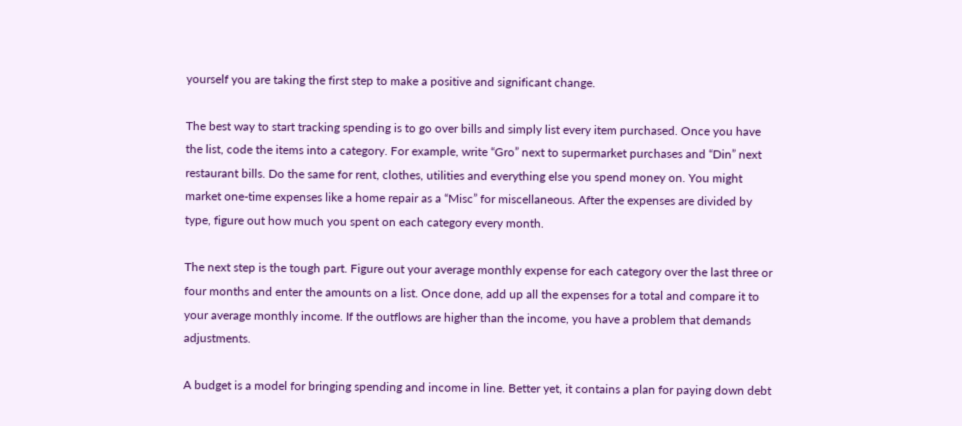yourself you are taking the first step to make a positive and significant change.

The best way to start tracking spending is to go over bills and simply list every item purchased. Once you have the list, code the items into a category. For example, write “Gro” next to supermarket purchases and “Din” next restaurant bills. Do the same for rent, clothes, utilities and everything else you spend money on. You might market one-time expenses like a home repair as a “Misc” for miscellaneous. After the expenses are divided by type, figure out how much you spent on each category every month.

The next step is the tough part. Figure out your average monthly expense for each category over the last three or four months and enter the amounts on a list. Once done, add up all the expenses for a total and compare it to your average monthly income. If the outflows are higher than the income, you have a problem that demands adjustments.

A budget is a model for bringing spending and income in line. Better yet, it contains a plan for paying down debt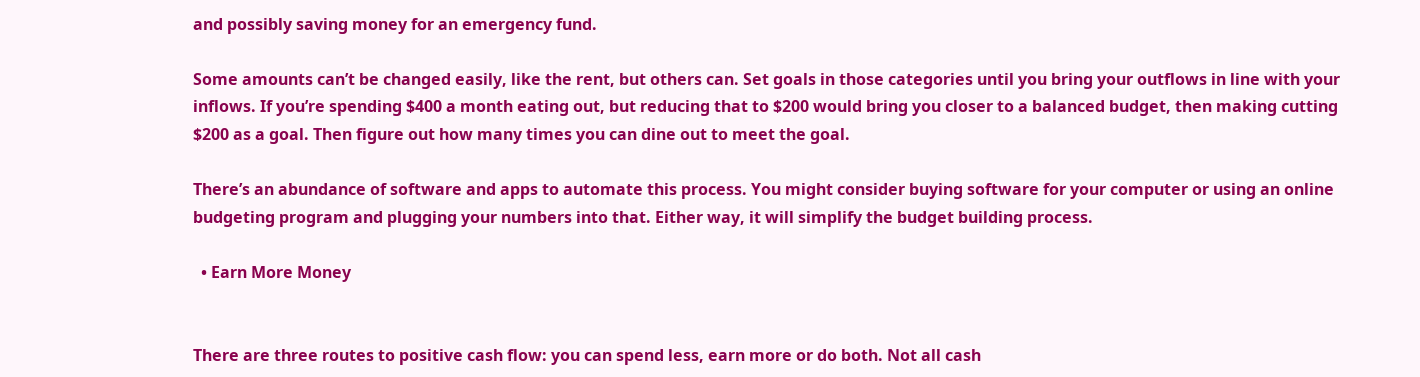and possibly saving money for an emergency fund.

Some amounts can’t be changed easily, like the rent, but others can. Set goals in those categories until you bring your outflows in line with your inflows. If you’re spending $400 a month eating out, but reducing that to $200 would bring you closer to a balanced budget, then making cutting $200 as a goal. Then figure out how many times you can dine out to meet the goal.

There’s an abundance of software and apps to automate this process. You might consider buying software for your computer or using an online budgeting program and plugging your numbers into that. Either way, it will simplify the budget building process.

  • Earn More Money


There are three routes to positive cash flow: you can spend less, earn more or do both. Not all cash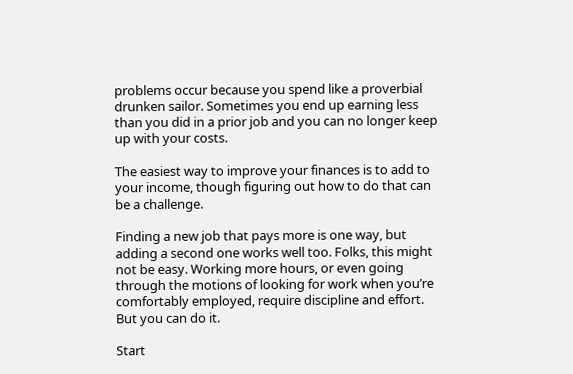problems occur because you spend like a proverbial drunken sailor. Sometimes you end up earning less than you did in a prior job and you can no longer keep up with your costs.

The easiest way to improve your finances is to add to your income, though figuring out how to do that can be a challenge.

Finding a new job that pays more is one way, but adding a second one works well too. Folks, this might not be easy. Working more hours, or even going through the motions of looking for work when you’re comfortably employed, require discipline and effort. But you can do it.

Start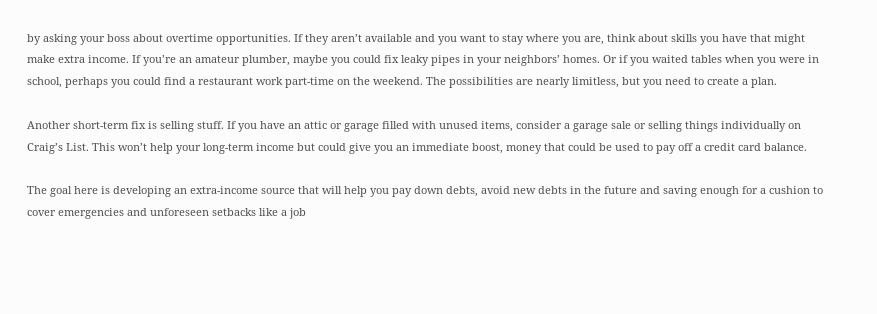by asking your boss about overtime opportunities. If they aren’t available and you want to stay where you are, think about skills you have that might make extra income. If you’re an amateur plumber, maybe you could fix leaky pipes in your neighbors’ homes. Or if you waited tables when you were in school, perhaps you could find a restaurant work part-time on the weekend. The possibilities are nearly limitless, but you need to create a plan.

Another short-term fix is selling stuff. If you have an attic or garage filled with unused items, consider a garage sale or selling things individually on Craig’s List. This won’t help your long-term income but could give you an immediate boost, money that could be used to pay off a credit card balance.

The goal here is developing an extra-income source that will help you pay down debts, avoid new debts in the future and saving enough for a cushion to cover emergencies and unforeseen setbacks like a job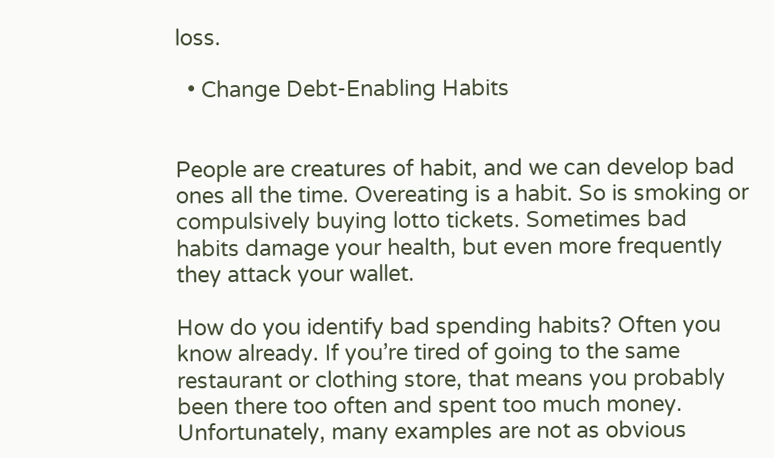loss.

  • Change Debt-Enabling Habits


People are creatures of habit, and we can develop bad ones all the time. Overeating is a habit. So is smoking or compulsively buying lotto tickets. Sometimes bad habits damage your health, but even more frequently they attack your wallet.

How do you identify bad spending habits? Often you know already. If you’re tired of going to the same restaurant or clothing store, that means you probably been there too often and spent too much money. Unfortunately, many examples are not as obvious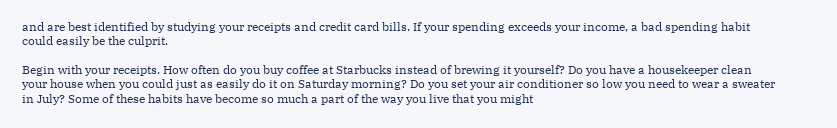and are best identified by studying your receipts and credit card bills. If your spending exceeds your income, a bad spending habit could easily be the culprit.

Begin with your receipts. How often do you buy coffee at Starbucks instead of brewing it yourself? Do you have a housekeeper clean your house when you could just as easily do it on Saturday morning? Do you set your air conditioner so low you need to wear a sweater in July? Some of these habits have become so much a part of the way you live that you might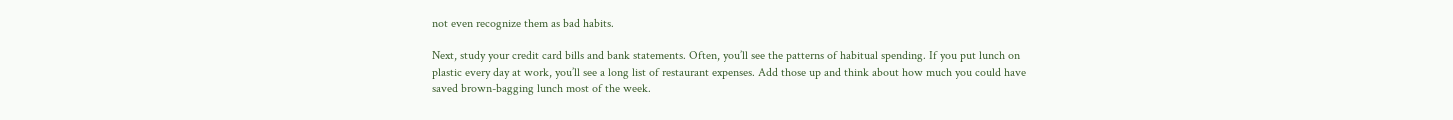not even recognize them as bad habits.

Next, study your credit card bills and bank statements. Often, you’ll see the patterns of habitual spending. If you put lunch on plastic every day at work, you’ll see a long list of restaurant expenses. Add those up and think about how much you could have saved brown-bagging lunch most of the week.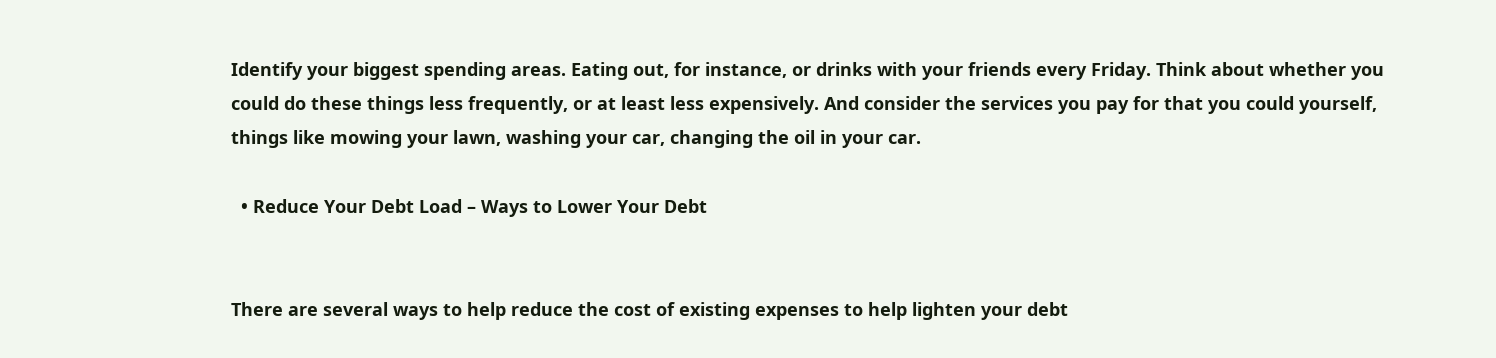Identify your biggest spending areas. Eating out, for instance, or drinks with your friends every Friday. Think about whether you could do these things less frequently, or at least less expensively. And consider the services you pay for that you could yourself, things like mowing your lawn, washing your car, changing the oil in your car.

  • Reduce Your Debt Load – Ways to Lower Your Debt


There are several ways to help reduce the cost of existing expenses to help lighten your debt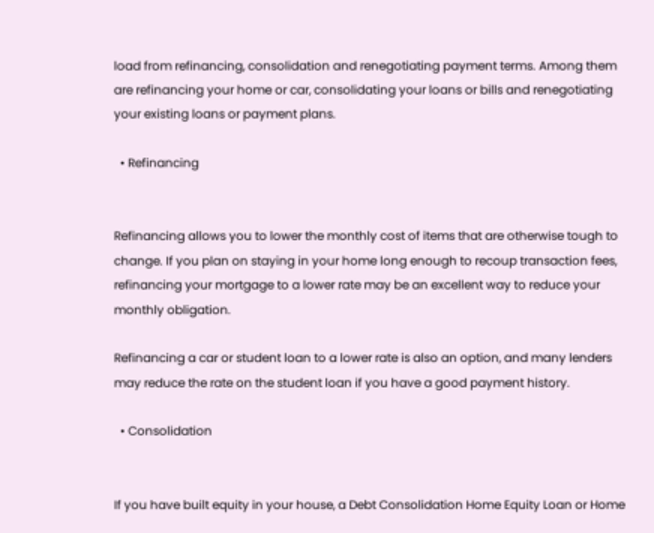load from refinancing, consolidation and renegotiating payment terms. Among them are refinancing your home or car, consolidating your loans or bills and renegotiating your existing loans or payment plans.

  • Refinancing


Refinancing allows you to lower the monthly cost of items that are otherwise tough to change. If you plan on staying in your home long enough to recoup transaction fees, refinancing your mortgage to a lower rate may be an excellent way to reduce your monthly obligation.

Refinancing a car or student loan to a lower rate is also an option, and many lenders may reduce the rate on the student loan if you have a good payment history.

  • Consolidation


If you have built equity in your house, a Debt Consolidation Home Equity Loan or Home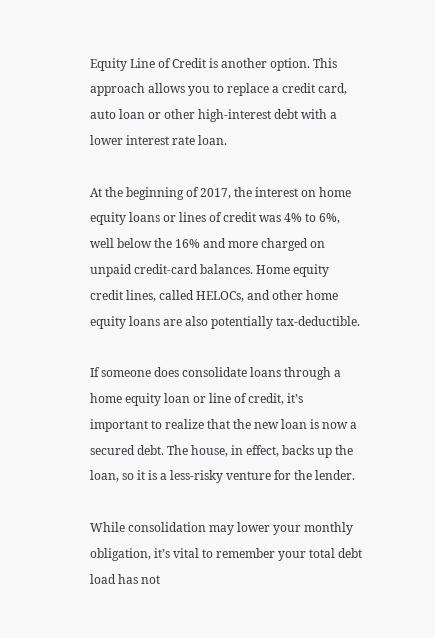Equity Line of Credit is another option. This approach allows you to replace a credit card, auto loan or other high-interest debt with a lower interest rate loan.

At the beginning of 2017, the interest on home equity loans or lines of credit was 4% to 6%, well below the 16% and more charged on unpaid credit-card balances. Home equity credit lines, called HELOCs, and other home equity loans are also potentially tax-deductible.

If someone does consolidate loans through a home equity loan or line of credit, it’s important to realize that the new loan is now a secured debt. The house, in effect, backs up the loan, so it is a less-risky venture for the lender.

While consolidation may lower your monthly obligation, it’s vital to remember your total debt load has not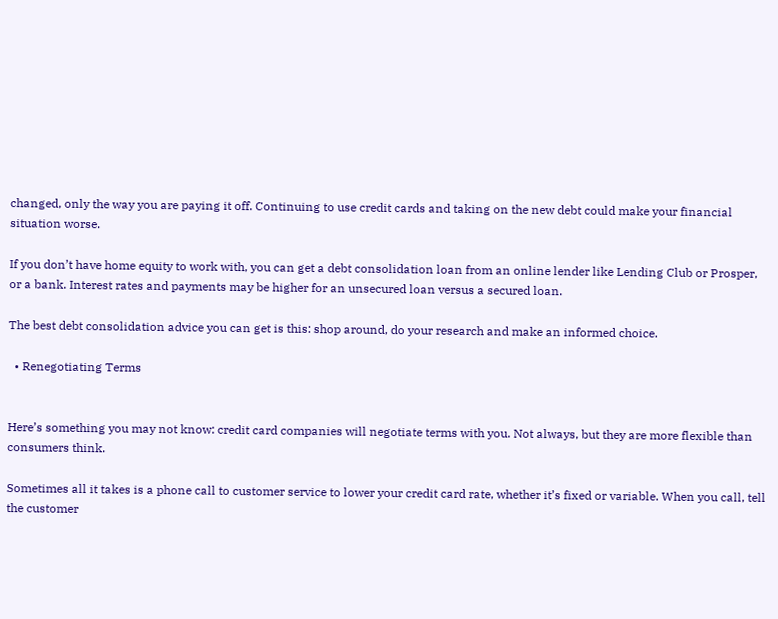changed, only the way you are paying it off. Continuing to use credit cards and taking on the new debt could make your financial situation worse.

If you don’t have home equity to work with, you can get a debt consolidation loan from an online lender like Lending Club or Prosper, or a bank. Interest rates and payments may be higher for an unsecured loan versus a secured loan.

The best debt consolidation advice you can get is this: shop around, do your research and make an informed choice.

  • Renegotiating Terms


Here’s something you may not know: credit card companies will negotiate terms with you. Not always, but they are more flexible than consumers think.

Sometimes all it takes is a phone call to customer service to lower your credit card rate, whether it’s fixed or variable. When you call, tell the customer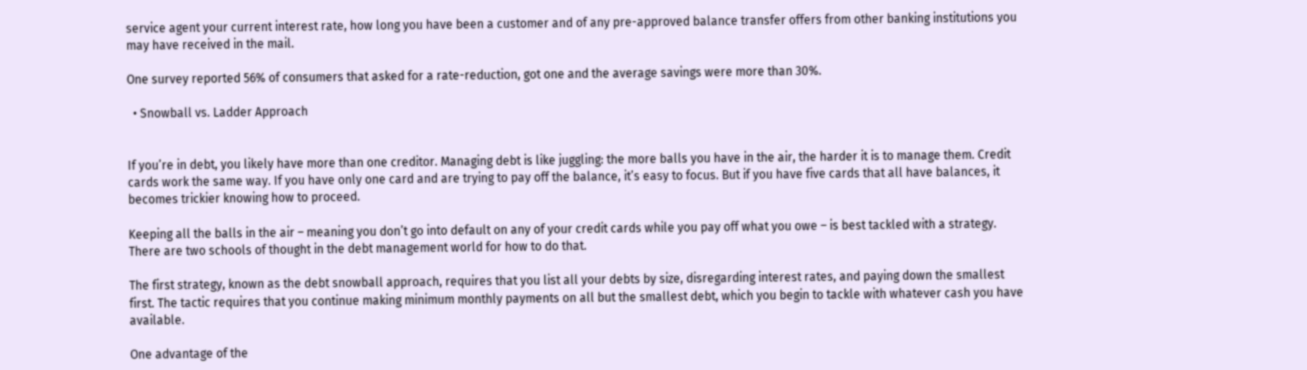service agent your current interest rate, how long you have been a customer and of any pre-approved balance transfer offers from other banking institutions you may have received in the mail.

One survey reported 56% of consumers that asked for a rate-reduction, got one and the average savings were more than 30%.

  • Snowball vs. Ladder Approach


If you’re in debt, you likely have more than one creditor. Managing debt is like juggling: the more balls you have in the air, the harder it is to manage them. Credit cards work the same way. If you have only one card and are trying to pay off the balance, it’s easy to focus. But if you have five cards that all have balances, it becomes trickier knowing how to proceed.

Keeping all the balls in the air – meaning you don’t go into default on any of your credit cards while you pay off what you owe – is best tackled with a strategy. There are two schools of thought in the debt management world for how to do that.

The first strategy, known as the debt snowball approach, requires that you list all your debts by size, disregarding interest rates, and paying down the smallest first. The tactic requires that you continue making minimum monthly payments on all but the smallest debt, which you begin to tackle with whatever cash you have available.

One advantage of the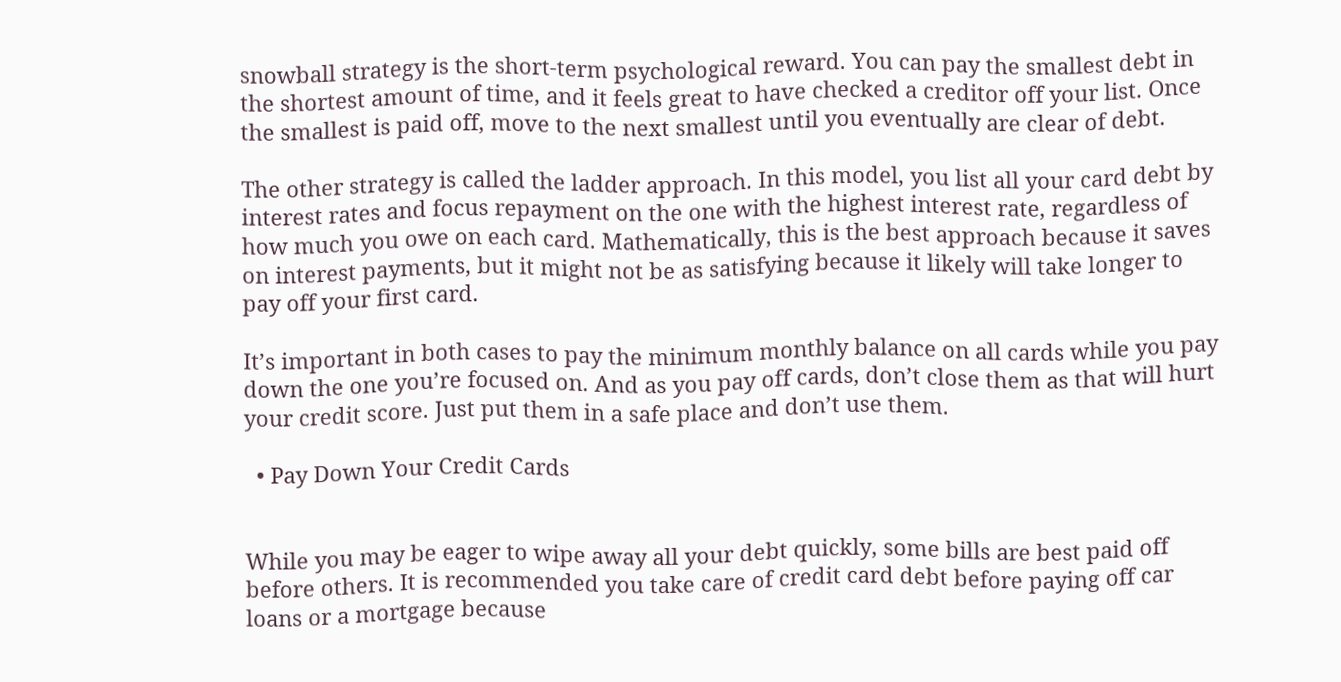snowball strategy is the short-term psychological reward. You can pay the smallest debt in the shortest amount of time, and it feels great to have checked a creditor off your list. Once the smallest is paid off, move to the next smallest until you eventually are clear of debt.

The other strategy is called the ladder approach. In this model, you list all your card debt by interest rates and focus repayment on the one with the highest interest rate, regardless of how much you owe on each card. Mathematically, this is the best approach because it saves on interest payments, but it might not be as satisfying because it likely will take longer to pay off your first card.

It’s important in both cases to pay the minimum monthly balance on all cards while you pay down the one you’re focused on. And as you pay off cards, don’t close them as that will hurt your credit score. Just put them in a safe place and don’t use them.

  • Pay Down Your Credit Cards


While you may be eager to wipe away all your debt quickly, some bills are best paid off before others. It is recommended you take care of credit card debt before paying off car loans or a mortgage because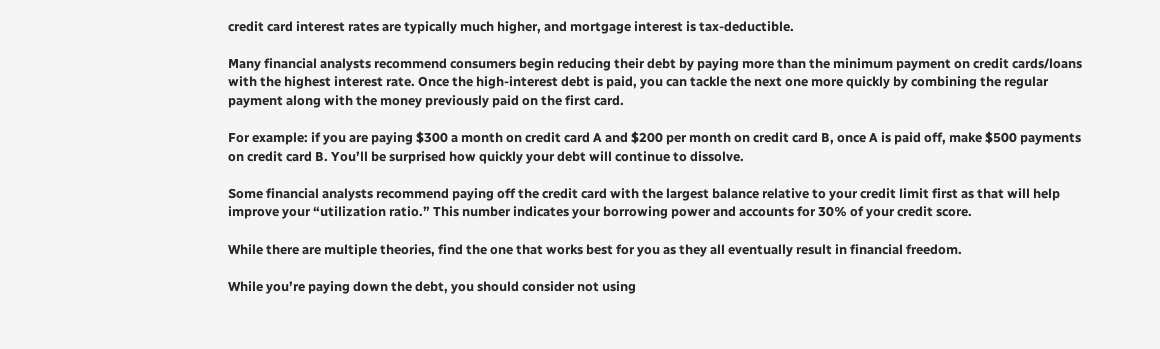credit card interest rates are typically much higher, and mortgage interest is tax-deductible.

Many financial analysts recommend consumers begin reducing their debt by paying more than the minimum payment on credit cards/loans with the highest interest rate. Once the high-interest debt is paid, you can tackle the next one more quickly by combining the regular payment along with the money previously paid on the first card.

For example: if you are paying $300 a month on credit card A and $200 per month on credit card B, once A is paid off, make $500 payments on credit card B. You’ll be surprised how quickly your debt will continue to dissolve.

Some financial analysts recommend paying off the credit card with the largest balance relative to your credit limit first as that will help improve your “utilization ratio.” This number indicates your borrowing power and accounts for 30% of your credit score.

While there are multiple theories, find the one that works best for you as they all eventually result in financial freedom.

While you’re paying down the debt, you should consider not using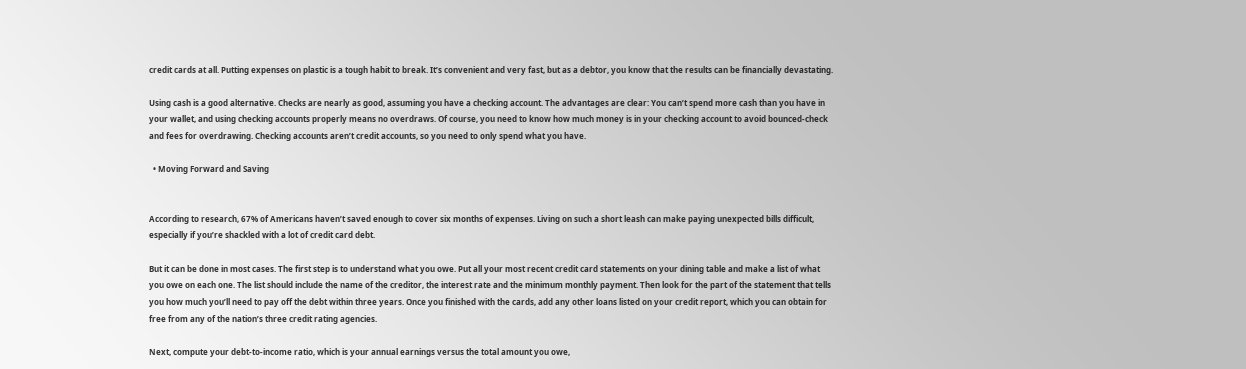credit cards at all. Putting expenses on plastic is a tough habit to break. It’s convenient and very fast, but as a debtor, you know that the results can be financially devastating.

Using cash is a good alternative. Checks are nearly as good, assuming you have a checking account. The advantages are clear: You can’t spend more cash than you have in your wallet, and using checking accounts properly means no overdraws. Of course, you need to know how much money is in your checking account to avoid bounced-check and fees for overdrawing. Checking accounts aren’t credit accounts, so you need to only spend what you have.

  • Moving Forward and Saving


According to research, 67% of Americans haven’t saved enough to cover six months of expenses. Living on such a short leash can make paying unexpected bills difficult, especially if you’re shackled with a lot of credit card debt.

But it can be done in most cases. The first step is to understand what you owe. Put all your most recent credit card statements on your dining table and make a list of what you owe on each one. The list should include the name of the creditor, the interest rate and the minimum monthly payment. Then look for the part of the statement that tells you how much you’ll need to pay off the debt within three years. Once you finished with the cards, add any other loans listed on your credit report, which you can obtain for free from any of the nation’s three credit rating agencies.

Next, compute your debt-to-income ratio, which is your annual earnings versus the total amount you owe,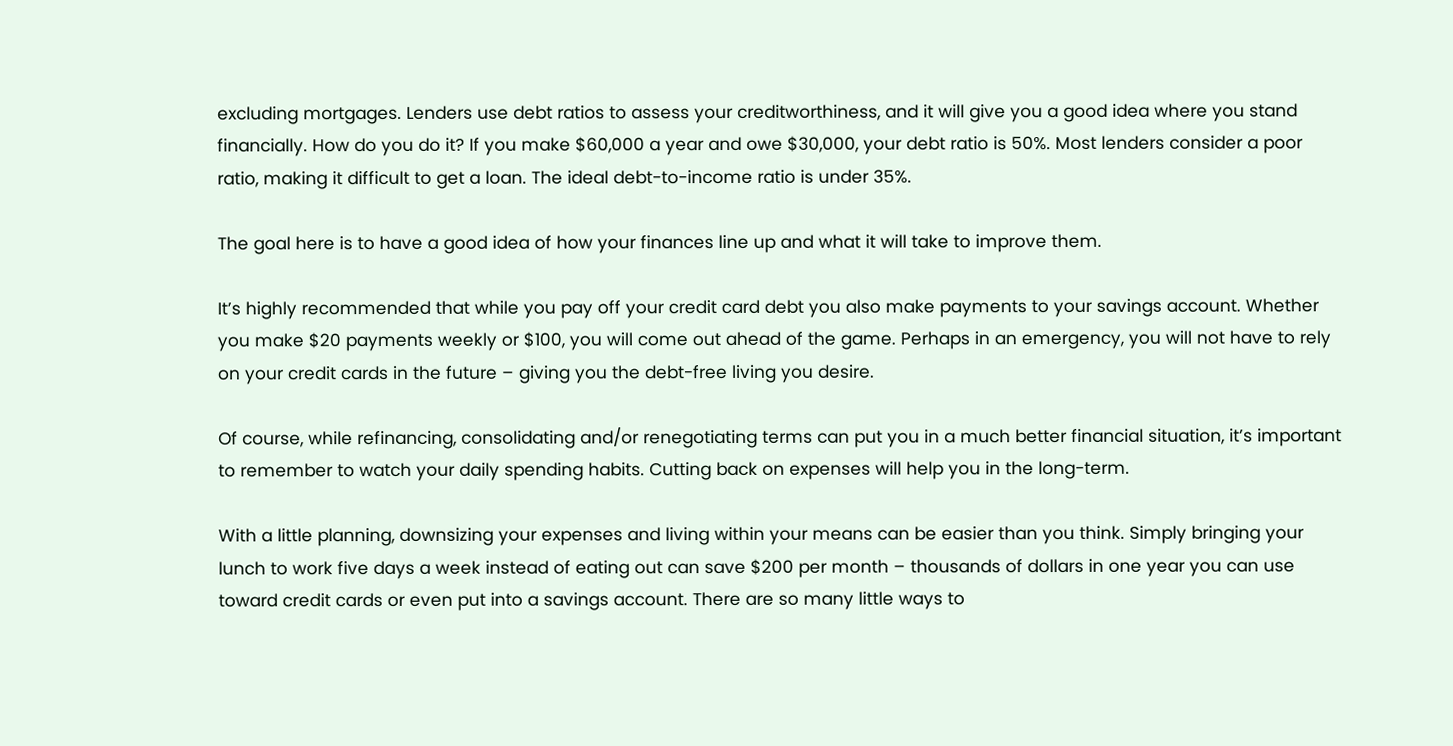excluding mortgages. Lenders use debt ratios to assess your creditworthiness, and it will give you a good idea where you stand financially. How do you do it? If you make $60,000 a year and owe $30,000, your debt ratio is 50%. Most lenders consider a poor ratio, making it difficult to get a loan. The ideal debt-to-income ratio is under 35%.

The goal here is to have a good idea of how your finances line up and what it will take to improve them.

It’s highly recommended that while you pay off your credit card debt you also make payments to your savings account. Whether you make $20 payments weekly or $100, you will come out ahead of the game. Perhaps in an emergency, you will not have to rely on your credit cards in the future – giving you the debt-free living you desire.

Of course, while refinancing, consolidating and/or renegotiating terms can put you in a much better financial situation, it’s important to remember to watch your daily spending habits. Cutting back on expenses will help you in the long-term.

With a little planning, downsizing your expenses and living within your means can be easier than you think. Simply bringing your lunch to work five days a week instead of eating out can save $200 per month – thousands of dollars in one year you can use toward credit cards or even put into a savings account. There are so many little ways to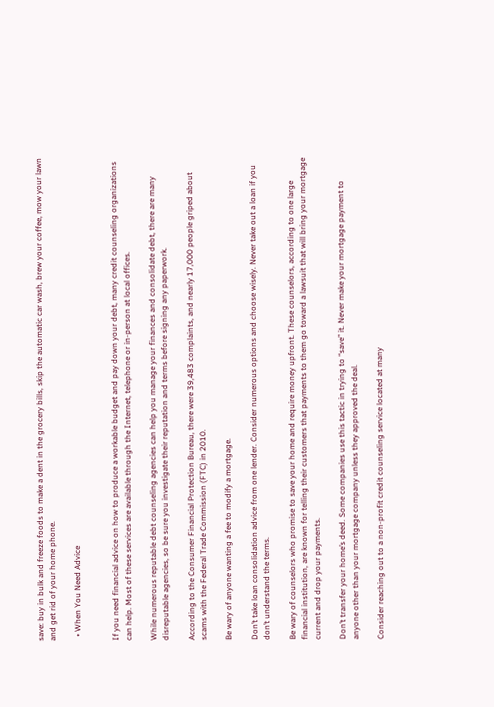save: buy in bulk and freeze foods to make a dent in the grocery bills, skip the automatic car wash, brew your coffee, mow your lawn and get rid of your home phone.

  • When You Need Advice


If you need financial advice on how to produce a workable budget and pay down your debt, many credit counseling organizations can help. Most of these services are available through the Internet, telephone or in-person at local offices.

While numerous reputable debt counseling agencies can help you manage your finances and consolidate debt, there are many disreputable agencies, so be sure you investigate their reputation and terms before signing any paperwork.

According to the Consumer Financial Protection Bureau, there were 39,483 complaints, and nearly 17,000 people griped about scams with the Federal Trade Commission (FTC) in 2010.

Be wary of anyone wanting a fee to modify a mortgage.

Don’t take loan consolidation advice from one lender. Consider numerous options and choose wisely. Never take out a loan if you don’t understand the terms.

Be wary of counselors who promise to save your home and require money upfront. These counselors, according to one large financial institution, are known for telling their customers that payments to them go toward a lawsuit that will bring your mortgage current and drop your payments.

Don’t transfer your home’s deed. Some companies use this tactic in trying to “save” it. Never make your mortgage payment to anyone other than your mortgage company unless they approved the deal.

Consider reaching out to a non-profit credit counseling service located at many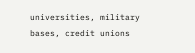universities, military bases, credit unions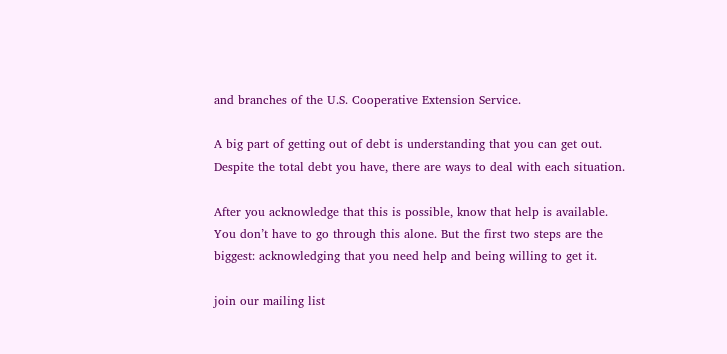and branches of the U.S. Cooperative Extension Service.

A big part of getting out of debt is understanding that you can get out. Despite the total debt you have, there are ways to deal with each situation.

After you acknowledge that this is possible, know that help is available. You don’t have to go through this alone. But the first two steps are the biggest: acknowledging that you need help and being willing to get it.

join our mailing list